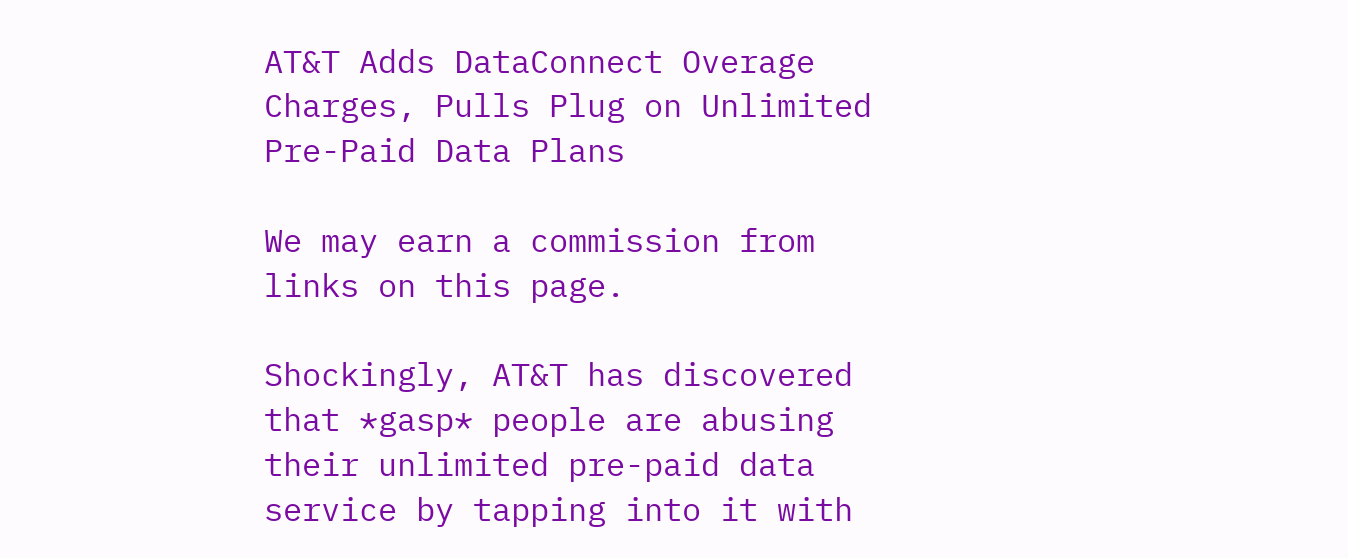AT&T Adds DataConnect Overage Charges, Pulls Plug on Unlimited Pre-Paid Data Plans

We may earn a commission from links on this page.

Shockingly, AT&T has discovered that *gasp* people are abusing their unlimited pre-paid data service by tapping into it with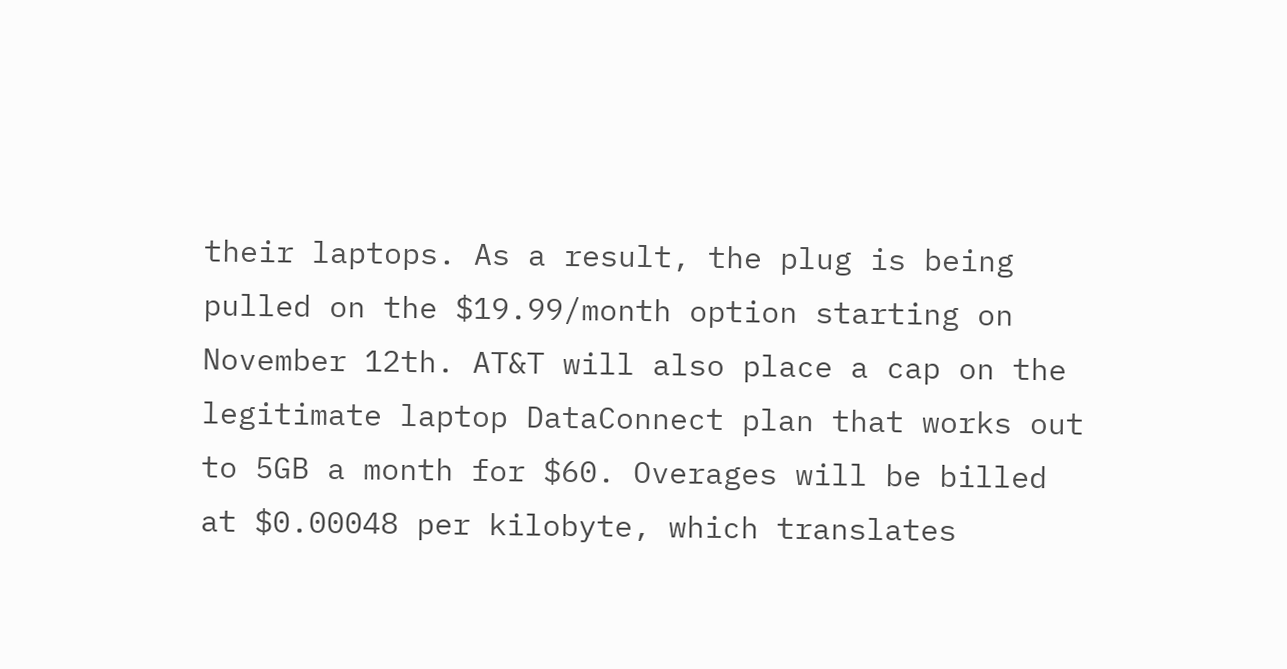their laptops. As a result, the plug is being pulled on the $19.99/month option starting on November 12th. AT&T will also place a cap on the legitimate laptop DataConnect plan that works out to 5GB a month for $60. Overages will be billed at $0.00048 per kilobyte, which translates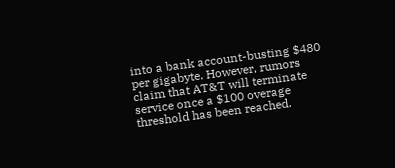into a bank account-busting $480 per gigabyte. However, rumors claim that AT&T will terminate service once a $100 overage threshold has been reached.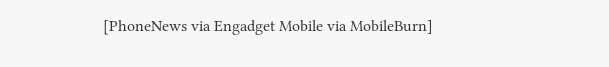[PhoneNews via Engadget Mobile via MobileBurn]